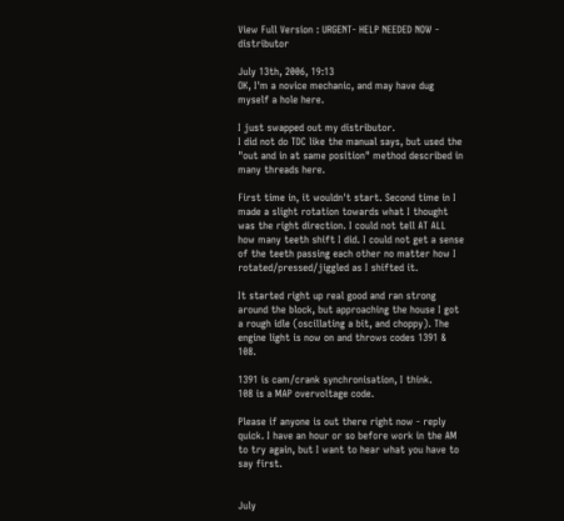View Full Version : URGENT- HELP NEEDED NOW - distributor

July 13th, 2006, 19:13
OK, I'm a novice mechanic, and may have dug myself a hole here.

I just swapped out my distributor.
I did not do TDC like the manual says, but used the "out and in at same position" method described in many threads here.

First time in, it wouldn't start. Second time in I made a slight rotation towards what I thought was the right direction. I could not tell AT ALL how many teeth shift I did. I could not get a sense of the teeth passing each other no matter how I rotated/pressed/jiggled as I shifted it.

It started right up real good and ran strong around the block, but approaching the house I got a rough idle (oscillating a bit, and choppy). The engine light is now on and throws codes 1391 & 108.

1391 is cam/crank synchronisation, I think.
108 is a MAP overvoltage code.

Please if anyone is out there right now - reply quick. I have an hour or so before work in the AM to try again, but I want to hear what you have to say first.


July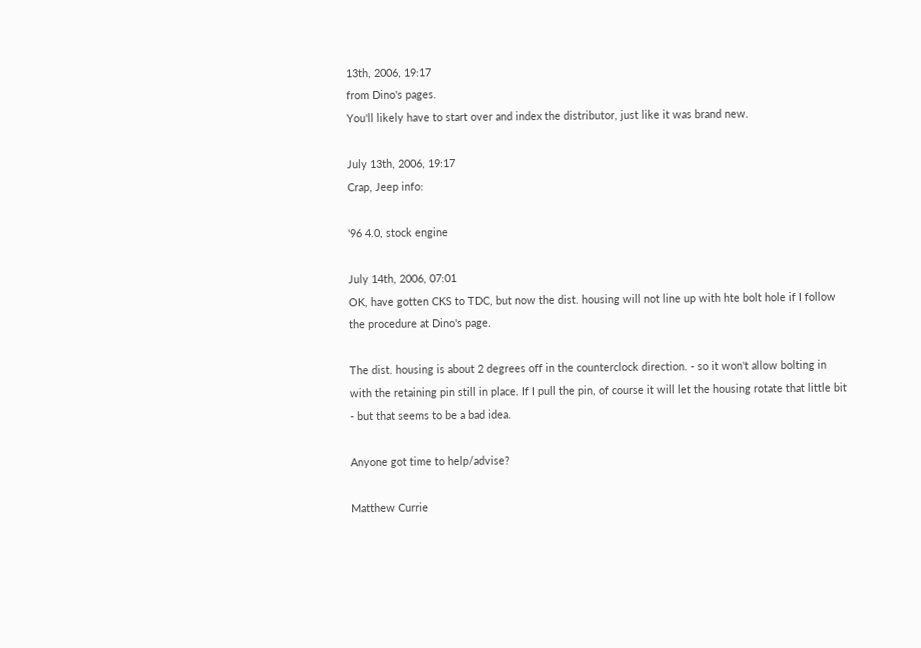13th, 2006, 19:17
from Dino's pages.
You'll likely have to start over and index the distributor, just like it was brand new.

July 13th, 2006, 19:17
Crap, Jeep info:

'96 4.0, stock engine

July 14th, 2006, 07:01
OK, have gotten CKS to TDC, but now the dist. housing will not line up with hte bolt hole if I follow the procedure at Dino's page.

The dist. housing is about 2 degrees off in the counterclock direction. - so it won't allow bolting in with the retaining pin still in place. If I pull the pin, of course it will let the housing rotate that little bit - but that seems to be a bad idea.

Anyone got time to help/advise?

Matthew Currie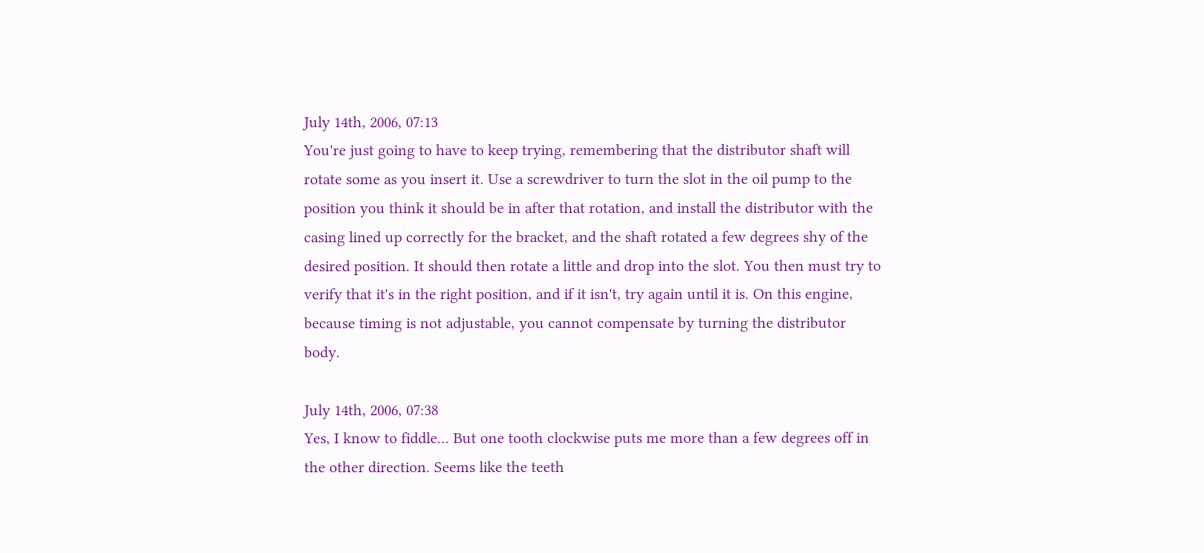July 14th, 2006, 07:13
You're just going to have to keep trying, remembering that the distributor shaft will rotate some as you insert it. Use a screwdriver to turn the slot in the oil pump to the position you think it should be in after that rotation, and install the distributor with the casing lined up correctly for the bracket, and the shaft rotated a few degrees shy of the desired position. It should then rotate a little and drop into the slot. You then must try to verify that it's in the right position, and if it isn't, try again until it is. On this engine, because timing is not adjustable, you cannot compensate by turning the distributor body.

July 14th, 2006, 07:38
Yes, I know to fiddle... But one tooth clockwise puts me more than a few degrees off in the other direction. Seems like the teeth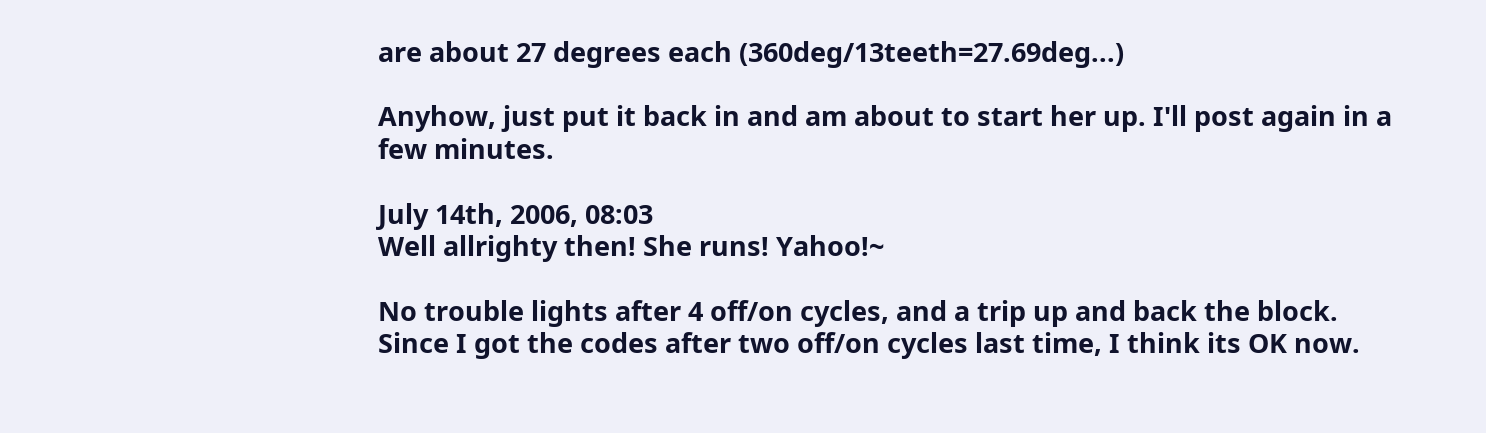are about 27 degrees each (360deg/13teeth=27.69deg...)

Anyhow, just put it back in and am about to start her up. I'll post again in a few minutes.

July 14th, 2006, 08:03
Well allrighty then! She runs! Yahoo!~

No trouble lights after 4 off/on cycles, and a trip up and back the block.
Since I got the codes after two off/on cycles last time, I think its OK now.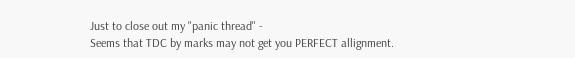Just to close out my "panic thread" -
Seems that TDC by marks may not get you PERFECT allignment.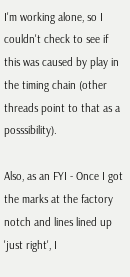I'm working alone, so I couldn't check to see if this was caused by play in the timing chain (other threads point to that as a posssibility).

Also, as an FYI - Once I got the marks at the factory notch and lines lined up 'just right', I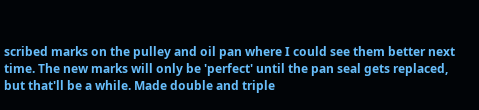scribed marks on the pulley and oil pan where I could see them better next time. The new marks will only be 'perfect' until the pan seal gets replaced, but that'll be a while. Made double and triple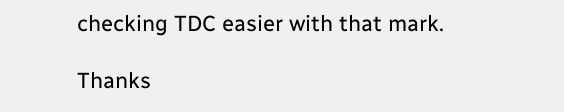checking TDC easier with that mark.

Thanks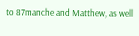to 87manche and Matthew, as well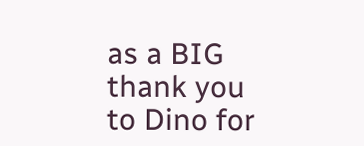as a BIG thank you to Dino for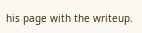his page with the writeup.